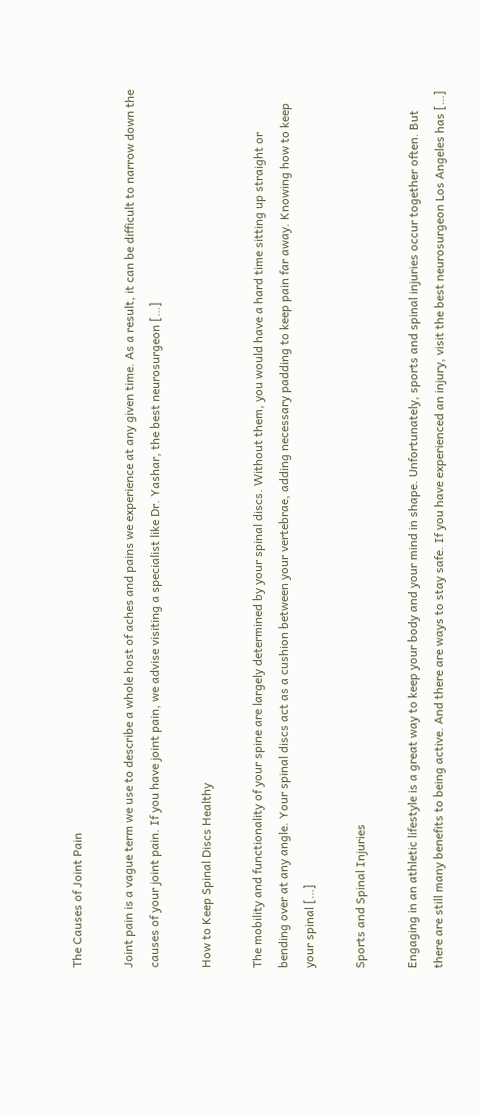The Causes of Joint Pain

Joint pain is a vague term we use to describe a whole host of aches and pains we experience at any given time. As a result, it can be difficult to narrow down the causes of your joint pain. If you have joint pain, we advise visiting a specialist like Dr. Yashar, the best neurosurgeon […]

How to Keep Spinal Discs Healthy

The mobility and functionality of your spine are largely determined by your spinal discs. Without them, you would have a hard time sitting up straight or bending over at any angle. Your spinal discs act as a cushion between your vertebrae, adding necessary padding to keep pain far away. Knowing how to keep your spinal […]

Sports and Spinal Injuries

Engaging in an athletic lifestyle is a great way to keep your body and your mind in shape. Unfortunately, sports and spinal injuries occur together often. But there are still many benefits to being active. And there are ways to stay safe. If you have experienced an injury, visit the best neurosurgeon Los Angeles has […]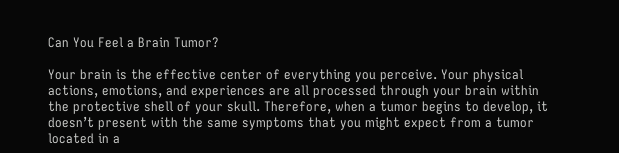Can You Feel a Brain Tumor?

Your brain is the effective center of everything you perceive. Your physical actions, emotions, and experiences are all processed through your brain within the protective shell of your skull. Therefore, when a tumor begins to develop, it doesn’t present with the same symptoms that you might expect from a tumor located in a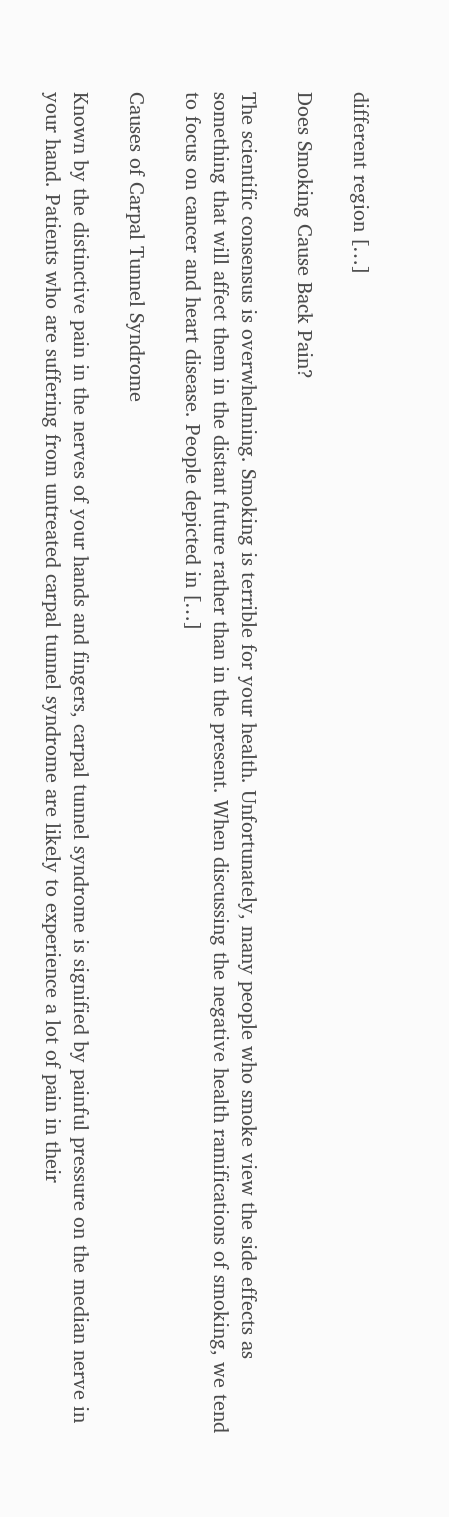different region […]

Does Smoking Cause Back Pain?

The scientific consensus is overwhelming. Smoking is terrible for your health. Unfortunately, many people who smoke view the side effects as something that will affect them in the distant future rather than in the present. When discussing the negative health ramifications of smoking, we tend to focus on cancer and heart disease. People depicted in […]

Causes of Carpal Tunnel Syndrome

Known by the distinctive pain in the nerves of your hands and fingers, carpal tunnel syndrome is signified by painful pressure on the median nerve in your hand. Patients who are suffering from untreated carpal tunnel syndrome are likely to experience a lot of pain in their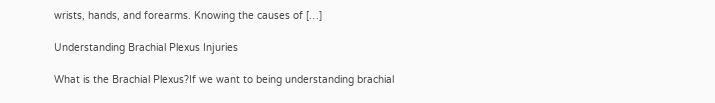wrists, hands, and forearms. Knowing the causes of […]

Understanding Brachial Plexus Injuries

What is the Brachial Plexus?If we want to being understanding brachial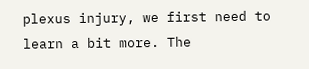plexus injury, we first need to learn a bit more. The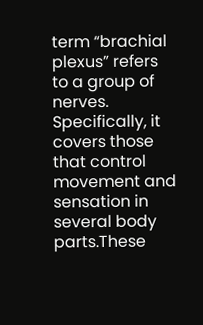term “brachial plexus” refers to a group of nerves. Specifically, it covers those that control movement and sensation in several body parts.These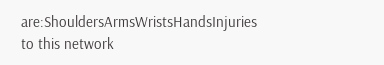are:ShouldersArmsWristsHandsInjuries to this network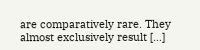are comparatively rare. They almost exclusively result […]